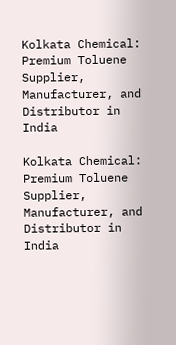Kolkata Chemical: Premium Toluene Supplier, Manufacturer, and Distributor in India

Kolkata Chemical: Premium Toluene Supplier, Manufacturer, and Distributor in India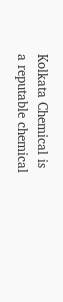Kolkata Chemical is a reputable chemical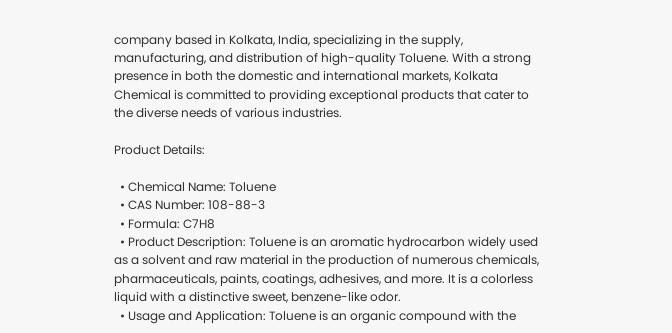company based in Kolkata, India, specializing in the supply, manufacturing, and distribution of high-quality Toluene. With a strong presence in both the domestic and international markets, Kolkata Chemical is committed to providing exceptional products that cater to the diverse needs of various industries.

Product Details:

  • Chemical Name: Toluene
  • CAS Number: 108-88-3
  • Formula: C7H8
  • Product Description: Toluene is an aromatic hydrocarbon widely used as a solvent and raw material in the production of numerous chemicals, pharmaceuticals, paints, coatings, adhesives, and more. It is a colorless liquid with a distinctive sweet, benzene-like odor.
  • Usage and Application: Toluene is an organic compound with the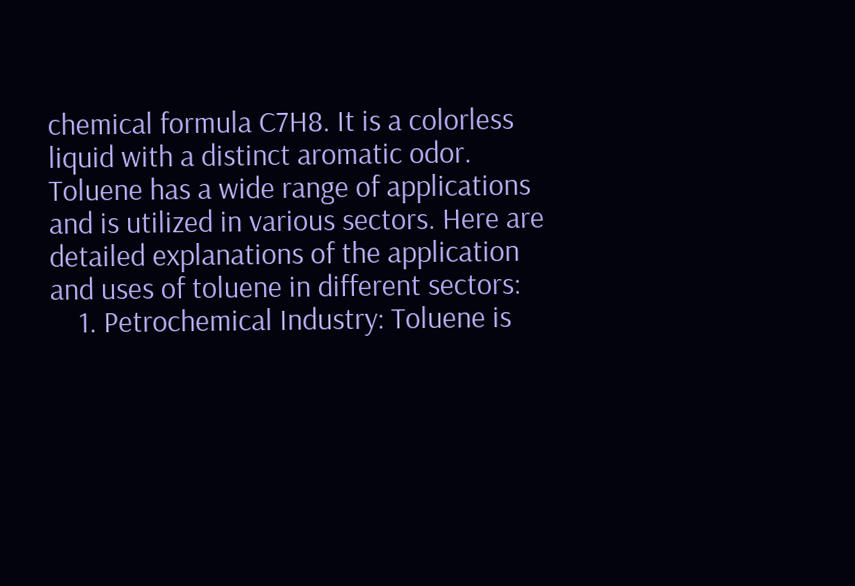chemical formula C7H8. It is a colorless liquid with a distinct aromatic odor. Toluene has a wide range of applications and is utilized in various sectors. Here are detailed explanations of the application and uses of toluene in different sectors:
    1. Petrochemical Industry: Toluene is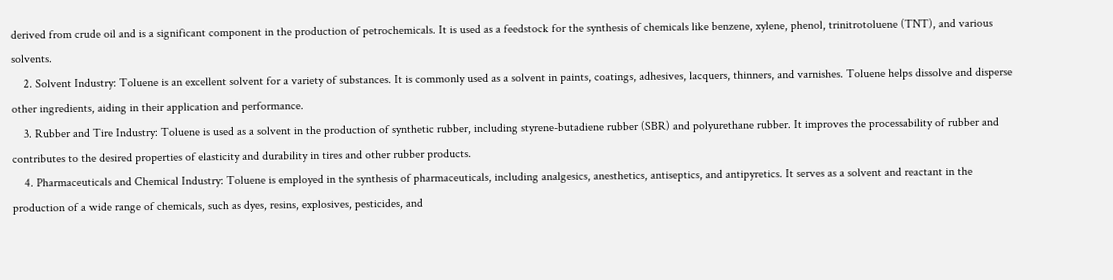derived from crude oil and is a significant component in the production of petrochemicals. It is used as a feedstock for the synthesis of chemicals like benzene, xylene, phenol, trinitrotoluene (TNT), and various solvents.
    2. Solvent Industry: Toluene is an excellent solvent for a variety of substances. It is commonly used as a solvent in paints, coatings, adhesives, lacquers, thinners, and varnishes. Toluene helps dissolve and disperse other ingredients, aiding in their application and performance.
    3. Rubber and Tire Industry: Toluene is used as a solvent in the production of synthetic rubber, including styrene-butadiene rubber (SBR) and polyurethane rubber. It improves the processability of rubber and contributes to the desired properties of elasticity and durability in tires and other rubber products.
    4. Pharmaceuticals and Chemical Industry: Toluene is employed in the synthesis of pharmaceuticals, including analgesics, anesthetics, antiseptics, and antipyretics. It serves as a solvent and reactant in the production of a wide range of chemicals, such as dyes, resins, explosives, pesticides, and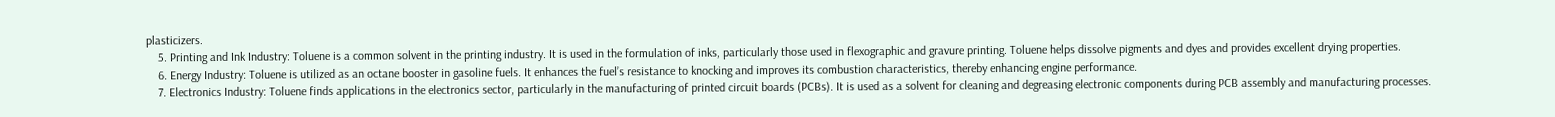plasticizers.
    5. Printing and Ink Industry: Toluene is a common solvent in the printing industry. It is used in the formulation of inks, particularly those used in flexographic and gravure printing. Toluene helps dissolve pigments and dyes and provides excellent drying properties.
    6. Energy Industry: Toluene is utilized as an octane booster in gasoline fuels. It enhances the fuel’s resistance to knocking and improves its combustion characteristics, thereby enhancing engine performance.
    7. Electronics Industry: Toluene finds applications in the electronics sector, particularly in the manufacturing of printed circuit boards (PCBs). It is used as a solvent for cleaning and degreasing electronic components during PCB assembly and manufacturing processes.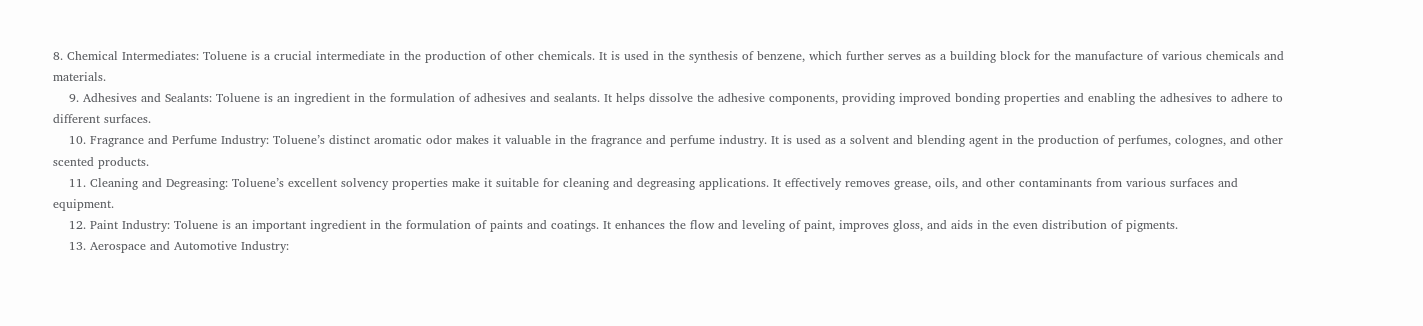8. Chemical Intermediates: Toluene is a crucial intermediate in the production of other chemicals. It is used in the synthesis of benzene, which further serves as a building block for the manufacture of various chemicals and materials.
    9. Adhesives and Sealants: Toluene is an ingredient in the formulation of adhesives and sealants. It helps dissolve the adhesive components, providing improved bonding properties and enabling the adhesives to adhere to different surfaces.
    10. Fragrance and Perfume Industry: Toluene’s distinct aromatic odor makes it valuable in the fragrance and perfume industry. It is used as a solvent and blending agent in the production of perfumes, colognes, and other scented products.
    11. Cleaning and Degreasing: Toluene’s excellent solvency properties make it suitable for cleaning and degreasing applications. It effectively removes grease, oils, and other contaminants from various surfaces and equipment.
    12. Paint Industry: Toluene is an important ingredient in the formulation of paints and coatings. It enhances the flow and leveling of paint, improves gloss, and aids in the even distribution of pigments.
    13. Aerospace and Automotive Industry: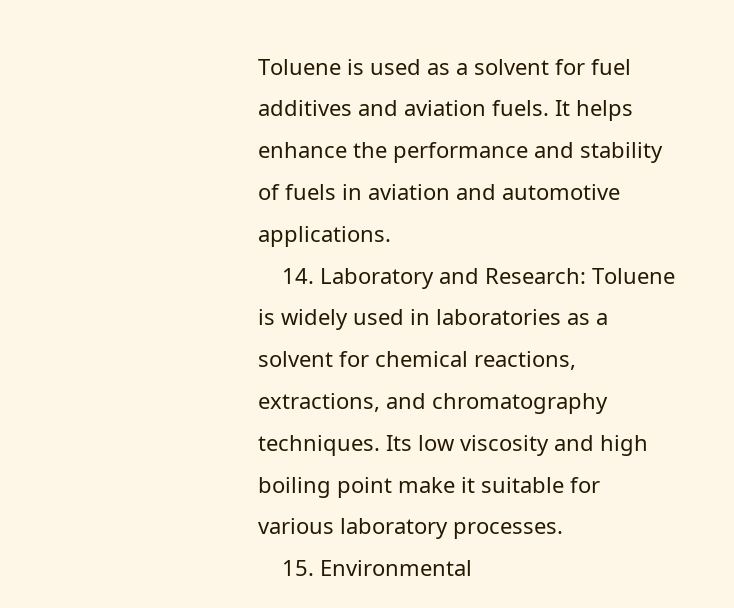Toluene is used as a solvent for fuel additives and aviation fuels. It helps enhance the performance and stability of fuels in aviation and automotive applications.
    14. Laboratory and Research: Toluene is widely used in laboratories as a solvent for chemical reactions, extractions, and chromatography techniques. Its low viscosity and high boiling point make it suitable for various laboratory processes.
    15. Environmental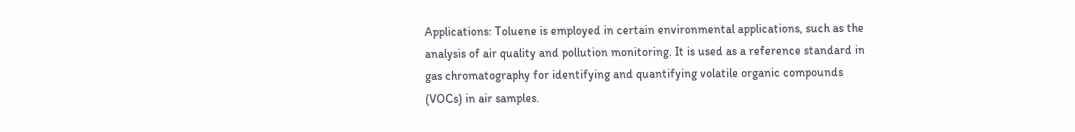Applications: Toluene is employed in certain environmental applications, such as the analysis of air quality and pollution monitoring. It is used as a reference standard in gas chromatography for identifying and quantifying volatile organic compounds (VOCs) in air samples.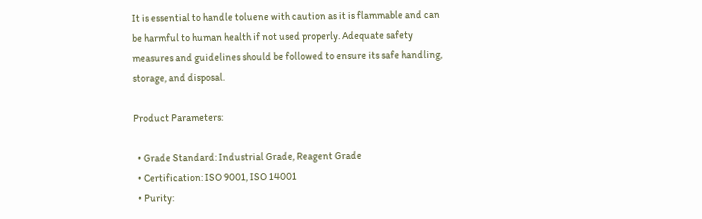It is essential to handle toluene with caution as it is flammable and can be harmful to human health if not used properly. Adequate safety measures and guidelines should be followed to ensure its safe handling, storage, and disposal.

Product Parameters:

  • Grade Standard: Industrial Grade, Reagent Grade
  • Certification: ISO 9001, ISO 14001
  • Purity: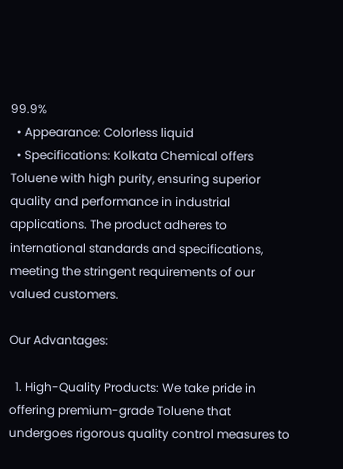99.9%
  • Appearance: Colorless liquid
  • Specifications: Kolkata Chemical offers Toluene with high purity, ensuring superior quality and performance in industrial applications. The product adheres to international standards and specifications, meeting the stringent requirements of our valued customers.

Our Advantages:

  1. High-Quality Products: We take pride in offering premium-grade Toluene that undergoes rigorous quality control measures to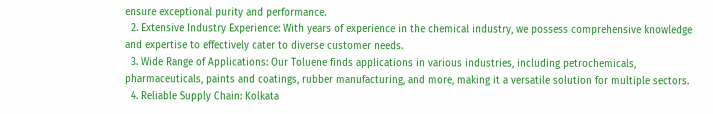ensure exceptional purity and performance.
  2. Extensive Industry Experience: With years of experience in the chemical industry, we possess comprehensive knowledge and expertise to effectively cater to diverse customer needs.
  3. Wide Range of Applications: Our Toluene finds applications in various industries, including petrochemicals, pharmaceuticals, paints and coatings, rubber manufacturing, and more, making it a versatile solution for multiple sectors.
  4. Reliable Supply Chain: Kolkata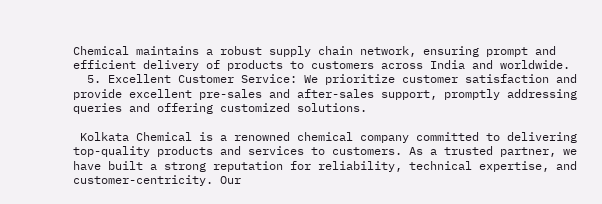Chemical maintains a robust supply chain network, ensuring prompt and efficient delivery of products to customers across India and worldwide.
  5. Excellent Customer Service: We prioritize customer satisfaction and provide excellent pre-sales and after-sales support, promptly addressing queries and offering customized solutions.

 Kolkata Chemical is a renowned chemical company committed to delivering top-quality products and services to customers. As a trusted partner, we have built a strong reputation for reliability, technical expertise, and customer-centricity. Our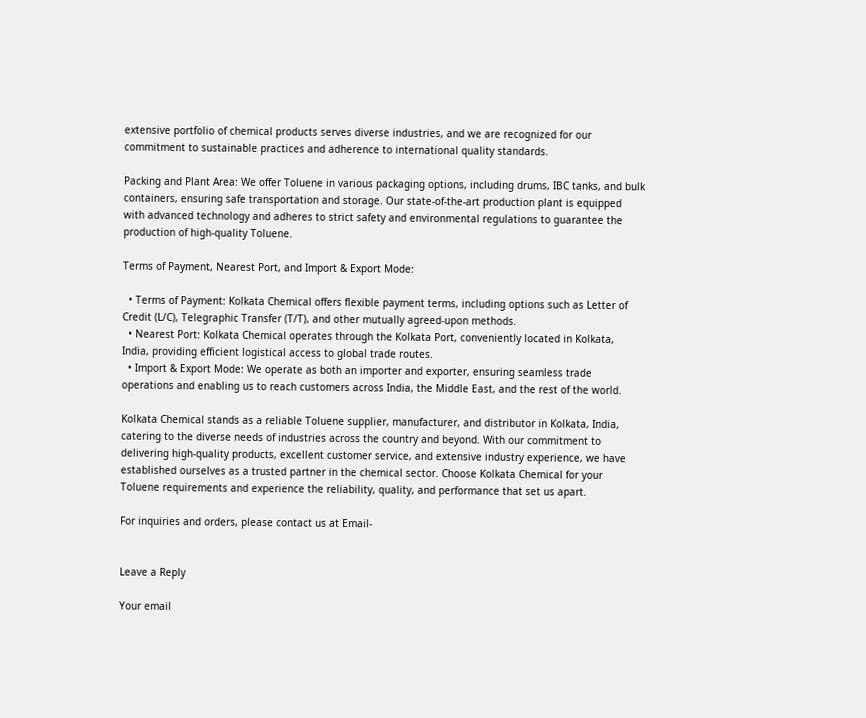extensive portfolio of chemical products serves diverse industries, and we are recognized for our commitment to sustainable practices and adherence to international quality standards.

Packing and Plant Area: We offer Toluene in various packaging options, including drums, IBC tanks, and bulk containers, ensuring safe transportation and storage. Our state-of-the-art production plant is equipped with advanced technology and adheres to strict safety and environmental regulations to guarantee the production of high-quality Toluene.

Terms of Payment, Nearest Port, and Import & Export Mode:

  • Terms of Payment: Kolkata Chemical offers flexible payment terms, including options such as Letter of Credit (L/C), Telegraphic Transfer (T/T), and other mutually agreed-upon methods.
  • Nearest Port: Kolkata Chemical operates through the Kolkata Port, conveniently located in Kolkata, India, providing efficient logistical access to global trade routes.
  • Import & Export Mode: We operate as both an importer and exporter, ensuring seamless trade operations and enabling us to reach customers across India, the Middle East, and the rest of the world.

Kolkata Chemical stands as a reliable Toluene supplier, manufacturer, and distributor in Kolkata, India, catering to the diverse needs of industries across the country and beyond. With our commitment to delivering high-quality products, excellent customer service, and extensive industry experience, we have established ourselves as a trusted partner in the chemical sector. Choose Kolkata Chemical for your Toluene requirements and experience the reliability, quality, and performance that set us apart.

For inquiries and orders, please contact us at Email-


Leave a Reply

Your email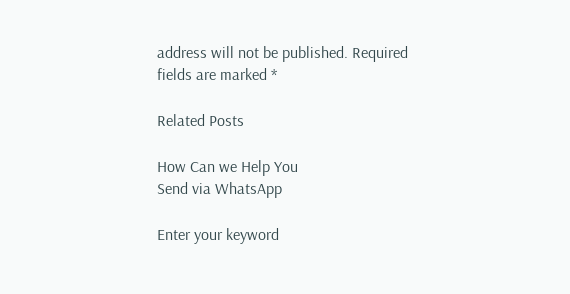address will not be published. Required fields are marked *

Related Posts

How Can we Help You
Send via WhatsApp

Enter your keyword